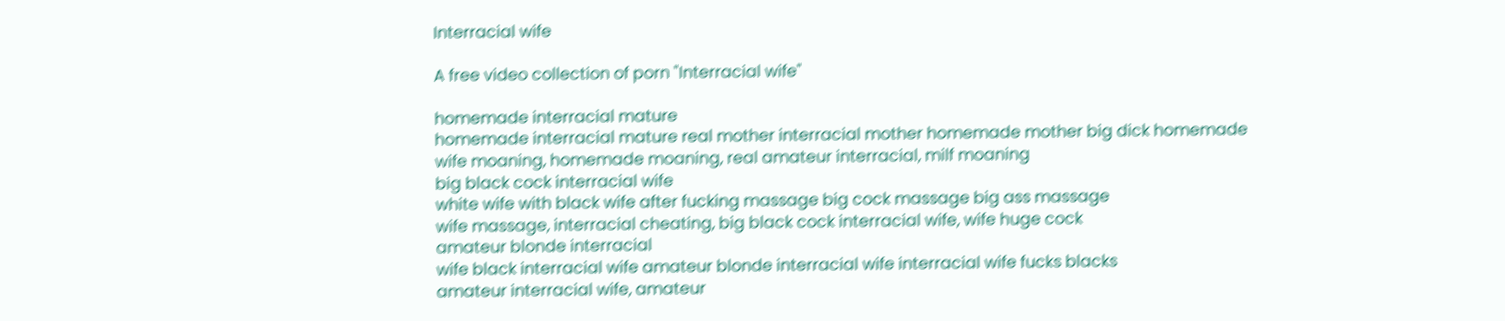Interracial wife

A free video collection of porn "Interracial wife"

homemade interracial mature
homemade interracial mature real mother interracial mother homemade mother big dick homemade
wife moaning, homemade moaning, real amateur interracial, milf moaning
big black cock interracial wife
white wife with black wife after fucking massage big cock massage big ass massage
wife massage, interracial cheating, big black cock interracial wife, wife huge cock
amateur blonde interracial
wife black interracial wife amateur blonde interracial wife interracial wife fucks blacks
amateur interracial wife, amateur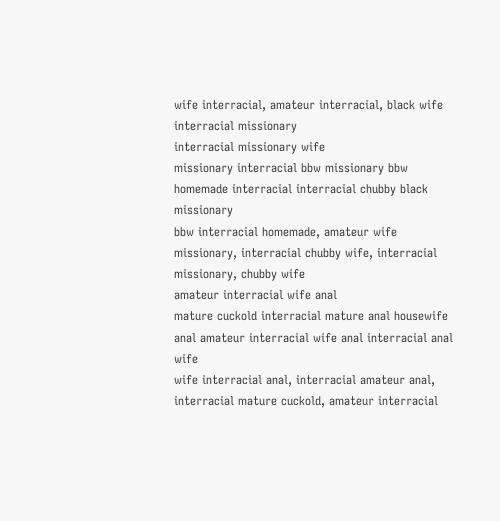wife interracial, amateur interracial, black wife
interracial missionary
interracial missionary wife
missionary interracial bbw missionary bbw homemade interracial interracial chubby black missionary
bbw interracial homemade, amateur wife missionary, interracial chubby wife, interracial missionary, chubby wife
amateur interracial wife anal
mature cuckold interracial mature anal housewife anal amateur interracial wife anal interracial anal wife
wife interracial anal, interracial amateur anal, interracial mature cuckold, amateur interracial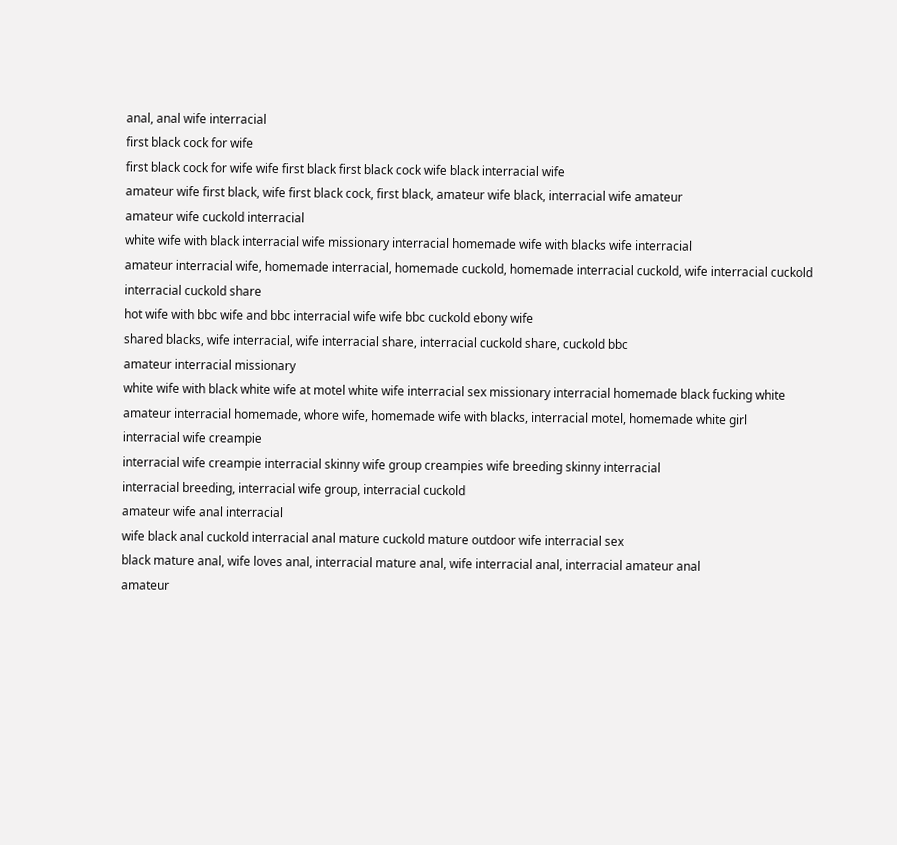anal, anal wife interracial
first black cock for wife
first black cock for wife wife first black first black cock wife black interracial wife
amateur wife first black, wife first black cock, first black, amateur wife black, interracial wife amateur
amateur wife cuckold interracial
white wife with black interracial wife missionary interracial homemade wife with blacks wife interracial
amateur interracial wife, homemade interracial, homemade cuckold, homemade interracial cuckold, wife interracial cuckold
interracial cuckold share
hot wife with bbc wife and bbc interracial wife wife bbc cuckold ebony wife
shared blacks, wife interracial, wife interracial share, interracial cuckold share, cuckold bbc
amateur interracial missionary
white wife with black white wife at motel white wife interracial sex missionary interracial homemade black fucking white
amateur interracial homemade, whore wife, homemade wife with blacks, interracial motel, homemade white girl
interracial wife creampie
interracial wife creampie interracial skinny wife group creampies wife breeding skinny interracial
interracial breeding, interracial wife group, interracial cuckold
amateur wife anal interracial
wife black anal cuckold interracial anal mature cuckold mature outdoor wife interracial sex
black mature anal, wife loves anal, interracial mature anal, wife interracial anal, interracial amateur anal
amateur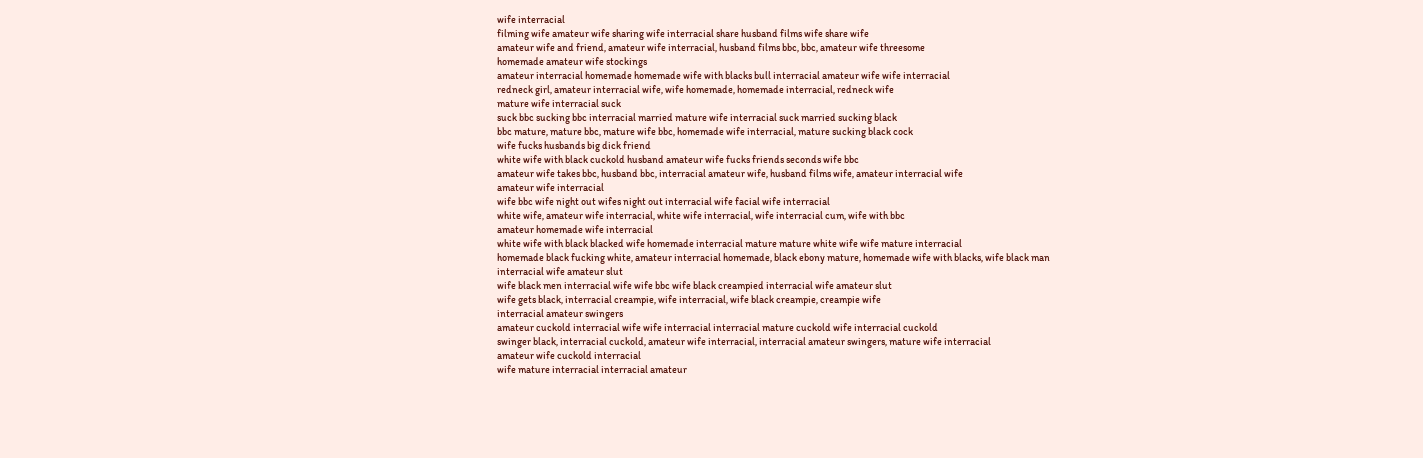wife interracial
filming wife amateur wife sharing wife interracial share husband films wife share wife
amateur wife and friend, amateur wife interracial, husband films bbc, bbc, amateur wife threesome
homemade amateur wife stockings
amateur interracial homemade homemade wife with blacks bull interracial amateur wife wife interracial
redneck girl, amateur interracial wife, wife homemade, homemade interracial, redneck wife
mature wife interracial suck
suck bbc sucking bbc interracial married mature wife interracial suck married sucking black
bbc mature, mature bbc, mature wife bbc, homemade wife interracial, mature sucking black cock
wife fucks husbands big dick friend
white wife with black cuckold husband amateur wife fucks friends seconds wife bbc
amateur wife takes bbc, husband bbc, interracial amateur wife, husband films wife, amateur interracial wife
amateur wife interracial
wife bbc wife night out wifes night out interracial wife facial wife interracial
white wife, amateur wife interracial, white wife interracial, wife interracial cum, wife with bbc
amateur homemade wife interracial
white wife with black blacked wife homemade interracial mature mature white wife wife mature interracial
homemade black fucking white, amateur interracial homemade, black ebony mature, homemade wife with blacks, wife black man
interracial wife amateur slut
wife black men interracial wife wife bbc wife black creampied interracial wife amateur slut
wife gets black, interracial creampie, wife interracial, wife black creampie, creampie wife
interracial amateur swingers
amateur cuckold interracial wife wife interracial interracial mature cuckold wife interracial cuckold
swinger black, interracial cuckold, amateur wife interracial, interracial amateur swingers, mature wife interracial
amateur wife cuckold interracial
wife mature interracial interracial amateur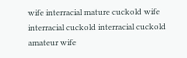wife interracial mature cuckold wife interracial cuckold interracial cuckold
amateur wife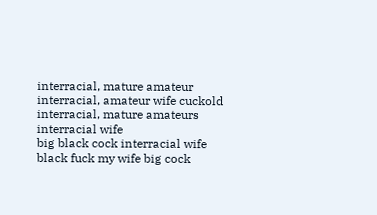interracial, mature amateur interracial, amateur wife cuckold interracial, mature amateurs interracial wife
big black cock interracial wife
black fuck my wife big cock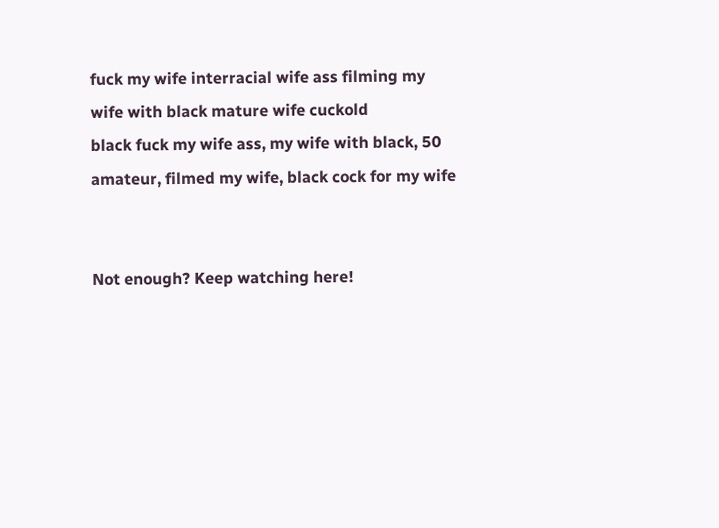fuck my wife interracial wife ass filming my wife with black mature wife cuckold
black fuck my wife ass, my wife with black, 50 amateur, filmed my wife, black cock for my wife


Not enough? Keep watching here!